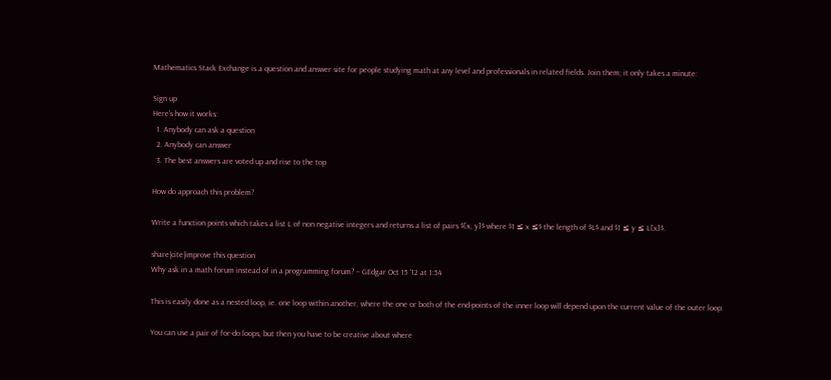Mathematics Stack Exchange is a question and answer site for people studying math at any level and professionals in related fields. Join them; it only takes a minute:

Sign up
Here's how it works:
  1. Anybody can ask a question
  2. Anybody can answer
  3. The best answers are voted up and rise to the top

How do approach this problem?

Write a function points which takes a list L of non negative integers and returns a list of pairs $[x, y]$ where $1 ≤ x ≤$ the length of $L$ and $1 ≤ y ≤ L[x]$.

share|cite|improve this question
Why ask in a math forum instead of in a programming forum? – GEdgar Oct 15 '12 at 1:54

This is easily done as a nested loop, ie. one loop within another, where the one or both of the end-points of the inner loop will depend upon the current value of the outer loop.

You can use a pair of for-do loops, but then you have to be creative about where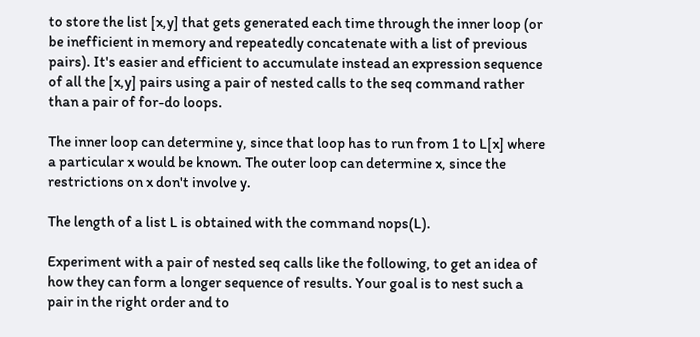to store the list [x,y] that gets generated each time through the inner loop (or be inefficient in memory and repeatedly concatenate with a list of previous pairs). It's easier and efficient to accumulate instead an expression sequence of all the [x,y] pairs using a pair of nested calls to the seq command rather than a pair of for-do loops.

The inner loop can determine y, since that loop has to run from 1 to L[x] where a particular x would be known. The outer loop can determine x, since the restrictions on x don't involve y.

The length of a list L is obtained with the command nops(L).

Experiment with a pair of nested seq calls like the following, to get an idea of how they can form a longer sequence of results. Your goal is to nest such a pair in the right order and to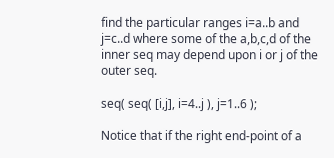find the particular ranges i=a..b and j=c..d where some of the a,b,c,d of the inner seq may depend upon i or j of the outer seq.

seq( seq( [i,j], i=4..j ), j=1..6 );

Notice that if the right end-point of a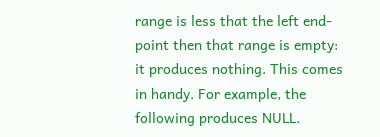range is less that the left end-point then that range is empty: it produces nothing. This comes in handy. For example, the following produces NULL.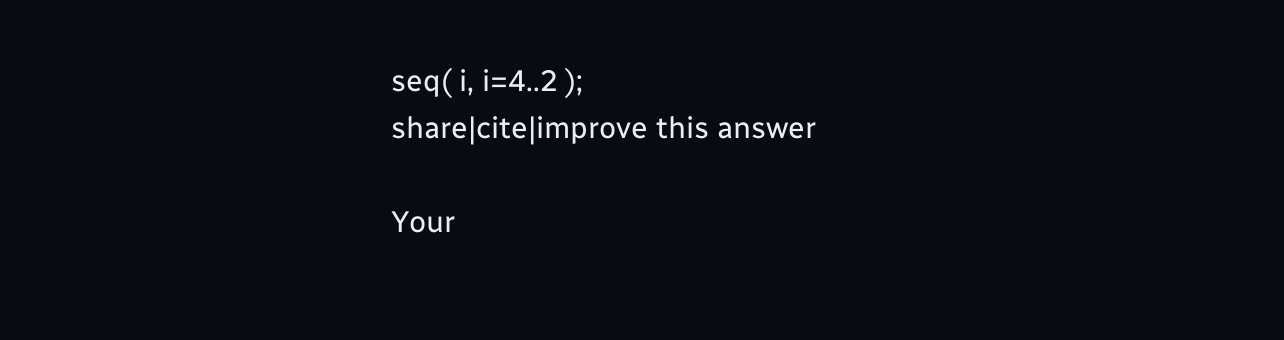seq( i, i=4..2 );
share|cite|improve this answer

Your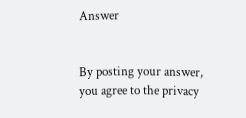Answer


By posting your answer, you agree to the privacy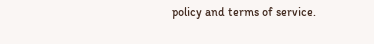policy and terms of service.